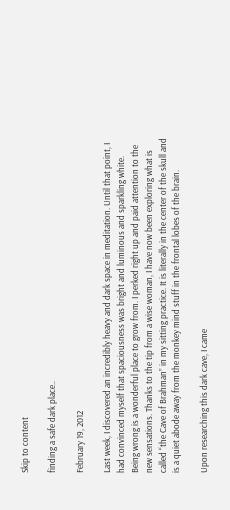Skip to content

finding a safe dark place..

February 19, 2012

Last week, I discovered an incredibly heavy and dark space in meditation. Until that point, I had convinced myself that spaciousness was bright and luminous and sparkling white. Being wrong is a wonderful place to grow from. I perked right up and paid attention to the new sensations. Thanks to the tip from a wise woman, I have now been exploring what is called “the Cave of Brahman” in my sitting practice. It is literally in the center of the skull and is a quiet abode away from the monkey mind stuff in the frontal lobes of the brain.

Upon researching this dark cave, I came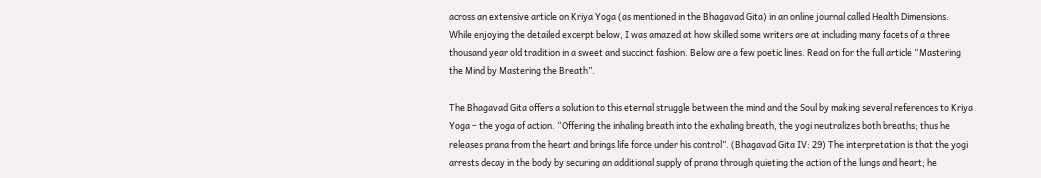across an extensive article on Kriya Yoga (as mentioned in the Bhagavad Gita) in an online journal called Health Dimensions. While enjoying the detailed excerpt below, I was amazed at how skilled some writers are at including many facets of a three thousand year old tradition in a sweet and succinct fashion. Below are a few poetic lines. Read on for the full article “Mastering the Mind by Mastering the Breath”.

The Bhagavad Gita offers a solution to this eternal struggle between the mind and the Soul by making several references to Kriya Yoga – the yoga of action. “Offering the inhaling breath into the exhaling breath, the yogi neutralizes both breaths; thus he releases prana from the heart and brings life force under his control”. (Bhagavad Gita IV: 29) The interpretation is that the yogi arrests decay in the body by securing an additional supply of prana through quieting the action of the lungs and heart; he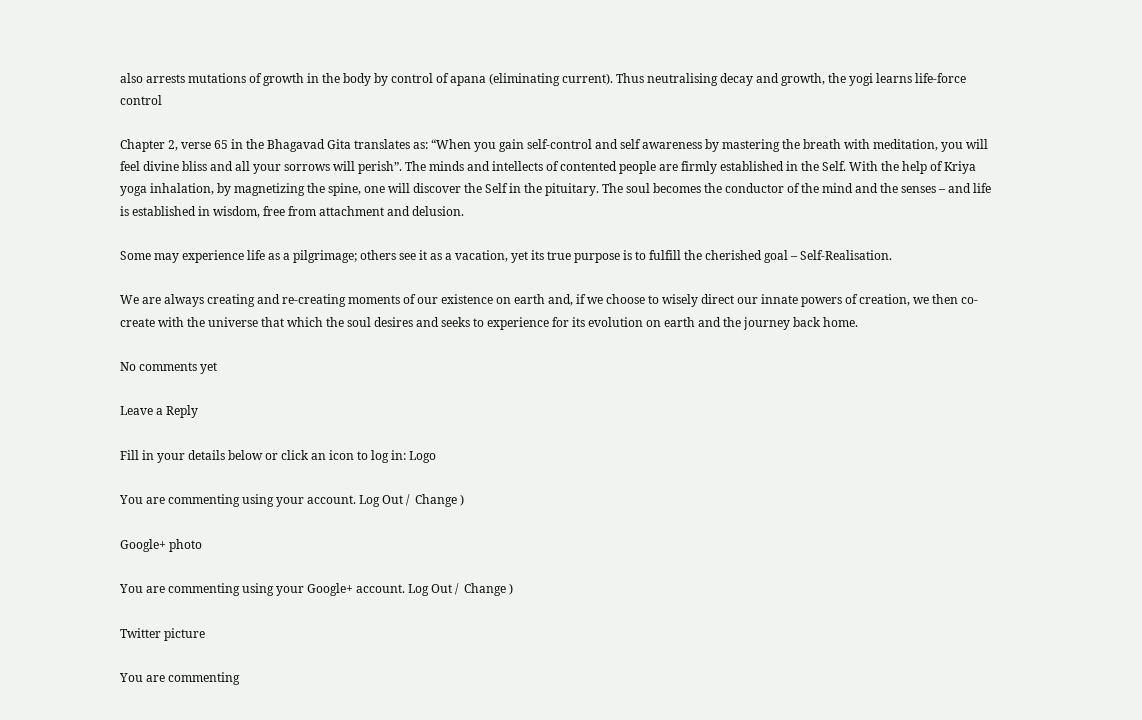also arrests mutations of growth in the body by control of apana (eliminating current). Thus neutralising decay and growth, the yogi learns life-force control

Chapter 2, verse 65 in the Bhagavad Gita translates as: “When you gain self-control and self awareness by mastering the breath with meditation, you will feel divine bliss and all your sorrows will perish”. The minds and intellects of contented people are firmly established in the Self. With the help of Kriya yoga inhalation, by magnetizing the spine, one will discover the Self in the pituitary. The soul becomes the conductor of the mind and the senses – and life is established in wisdom, free from attachment and delusion.

Some may experience life as a pilgrimage; others see it as a vacation, yet its true purpose is to fulfill the cherished goal – Self-Realisation.

We are always creating and re-creating moments of our existence on earth and, if we choose to wisely direct our innate powers of creation, we then co-create with the universe that which the soul desires and seeks to experience for its evolution on earth and the journey back home.

No comments yet

Leave a Reply

Fill in your details below or click an icon to log in: Logo

You are commenting using your account. Log Out /  Change )

Google+ photo

You are commenting using your Google+ account. Log Out /  Change )

Twitter picture

You are commenting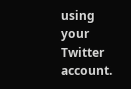using your Twitter account.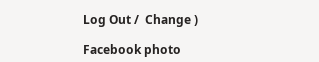Log Out /  Change )

Facebook photo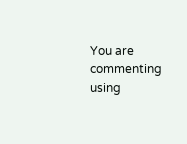You are commenting using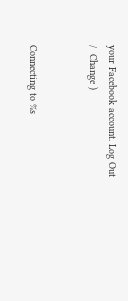your Facebook account. Log Out /  Change )


Connecting to %s